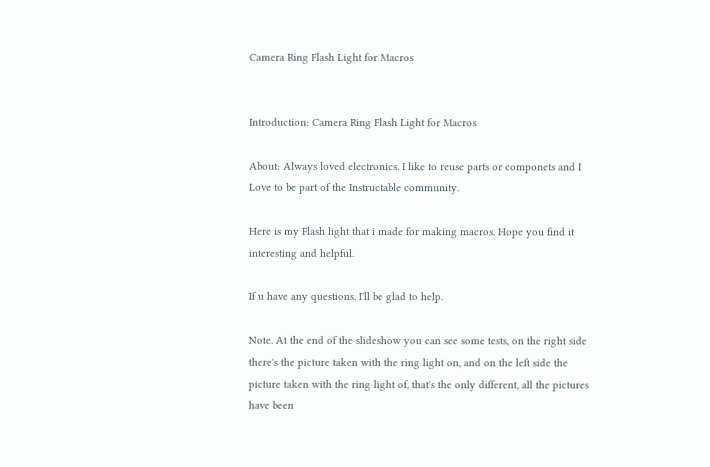Camera Ring Flash Light for Macros


Introduction: Camera Ring Flash Light for Macros

About: Always loved electronics. I like to reuse parts or componets and I Love to be part of the Instructable community.

Here is my Flash light that i made for making macros. Hope you find it interesting and helpful.

If u have any questions, I'll be glad to help.

Note. At the end of the slideshow you can see some tests, on the right side there's the picture taken with the ring light on, and on the left side the picture taken with the ring light of, that's the only different, all the pictures have been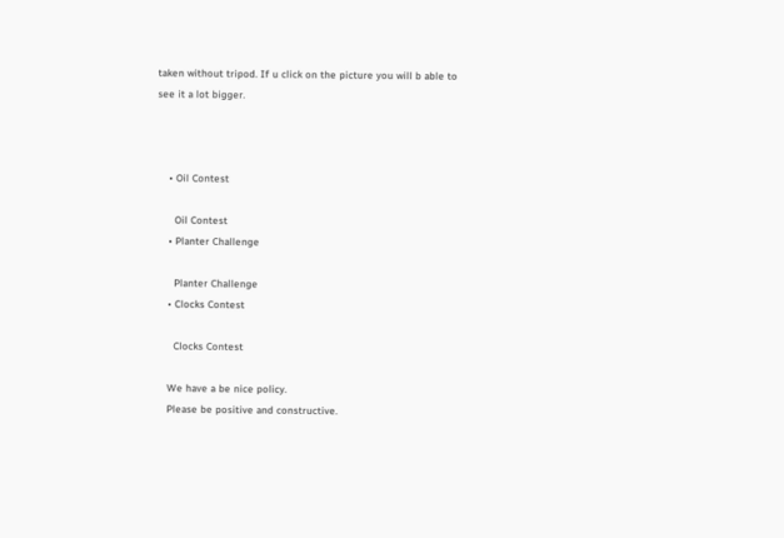taken without tripod. If u click on the picture you will b able to see it a lot bigger.



    • Oil Contest

      Oil Contest
    • Planter Challenge

      Planter Challenge
    • Clocks Contest

      Clocks Contest

    We have a be nice policy.
    Please be positive and constructive.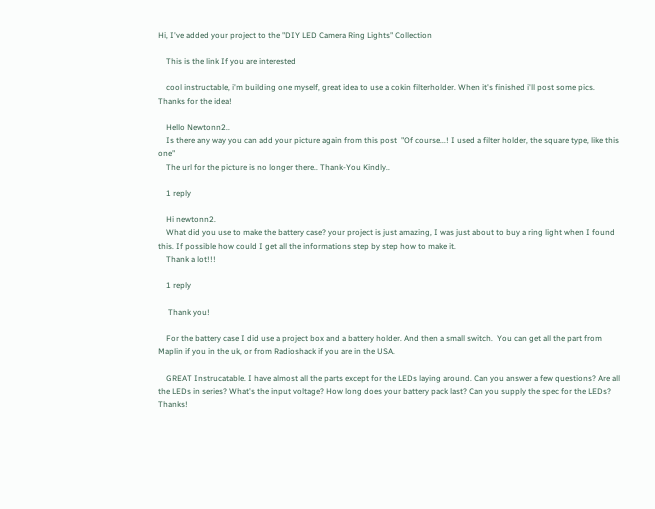Hi, I've added your project to the "DIY LED Camera Ring Lights" Collection

    This is the link If you are interested

    cool instructable, i'm building one myself, great idea to use a cokin filterholder. When it's finished i'll post some pics. Thanks for the idea!

    Hello Newtonn2..
    Is there any way you can add your picture again from this post  "Of course...! I used a filter holder, the square type, like this one"
    The url for the picture is no longer there.. Thank-You Kindly..

    1 reply

    Hi newtonn2.
    What did you use to make the battery case? your project is just amazing, I was just about to buy a ring light when I found this. If possible how could I get all the informations step by step how to make it.
    Thank a lot!!!

    1 reply

     Thank you!

    For the battery case I did use a project box and a battery holder. And then a small switch.  You can get all the part from Maplin if you in the uk, or from Radioshack if you are in the USA.

    GREAT Instrucatable. I have almost all the parts except for the LEDs laying around. Can you answer a few questions? Are all the LEDs in series? What's the input voltage? How long does your battery pack last? Can you supply the spec for the LEDs? Thanks!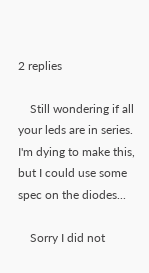2 replies

    Still wondering if all your leds are in series. I'm dying to make this, but I could use some spec on the diodes...

    Sorry I did not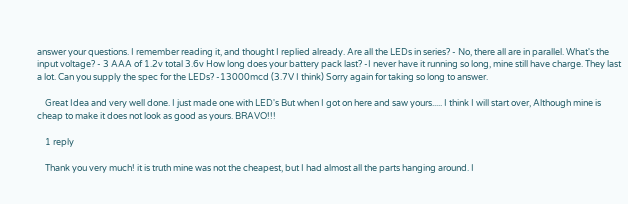answer your questions. I remember reading it, and thought I replied already. Are all the LEDs in series? - No, there all are in parallel. What's the input voltage? - 3 AAA of 1.2v total 3.6v How long does your battery pack last? -I never have it running so long, mine still have charge. They last a lot. Can you supply the spec for the LEDs? -13000mcd (3.7V I think) Sorry again for taking so long to answer.

    Great Idea and very well done. I just made one with LED's But when I got on here and saw yours..... I think I will start over, Although mine is cheap to make it does not look as good as yours. BRAVO!!!

    1 reply

    Thank you very much! it is truth mine was not the cheapest, but I had almost all the parts hanging around. I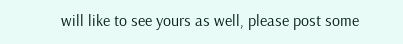will like to see yours as well, please post some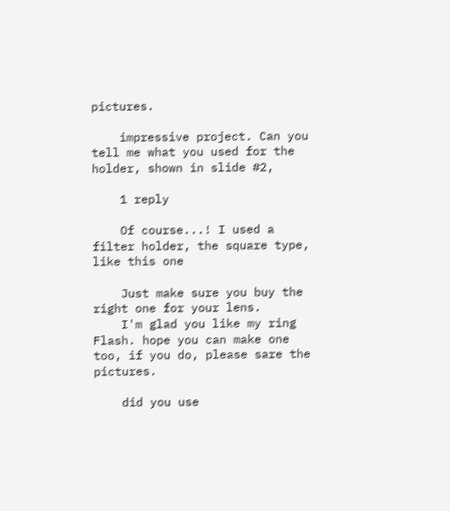pictures.

    impressive project. Can you tell me what you used for the holder, shown in slide #2,

    1 reply

    Of course...! I used a filter holder, the square type, like this one

    Just make sure you buy the right one for your lens.
    I'm glad you like my ring Flash. hope you can make one too, if you do, please sare the pictures.

    did you use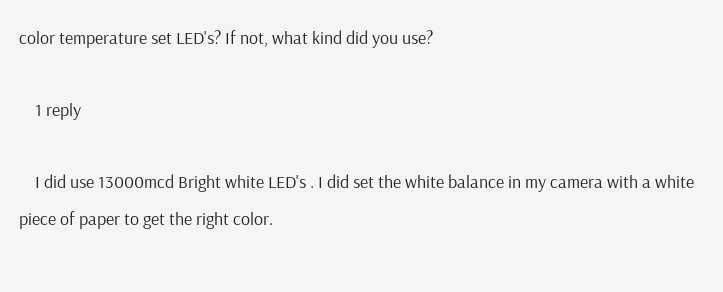color temperature set LED's? If not, what kind did you use?

    1 reply

    I did use 13000mcd Bright white LED's . I did set the white balance in my camera with a white piece of paper to get the right color.